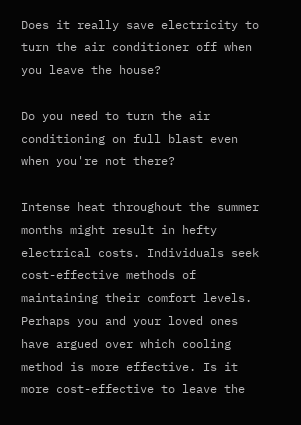Does it really save electricity to turn the air conditioner off when you leave the house?

Do you need to turn the air conditioning on full blast even when you're not there?

Intense heat throughout the summer months might result in hefty electrical costs. Individuals seek cost-effective methods of maintaining their comfort levels. Perhaps you and your loved ones have argued over which cooling method is more effective. Is it more cost-effective to leave the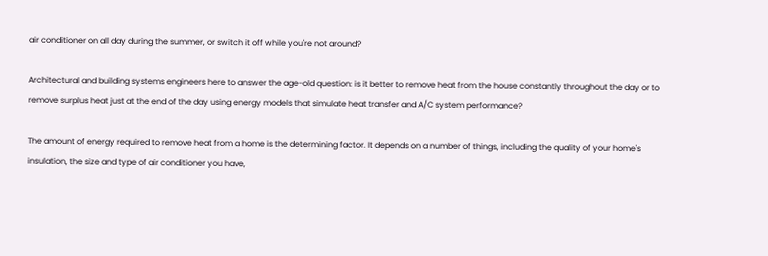air conditioner on all day during the summer, or switch it off while you're not around?

Architectural and building systems engineers here to answer the age-old question: is it better to remove heat from the house constantly throughout the day or to remove surplus heat just at the end of the day using energy models that simulate heat transfer and A/C system performance?

The amount of energy required to remove heat from a home is the determining factor. It depends on a number of things, including the quality of your home's insulation, the size and type of air conditioner you have,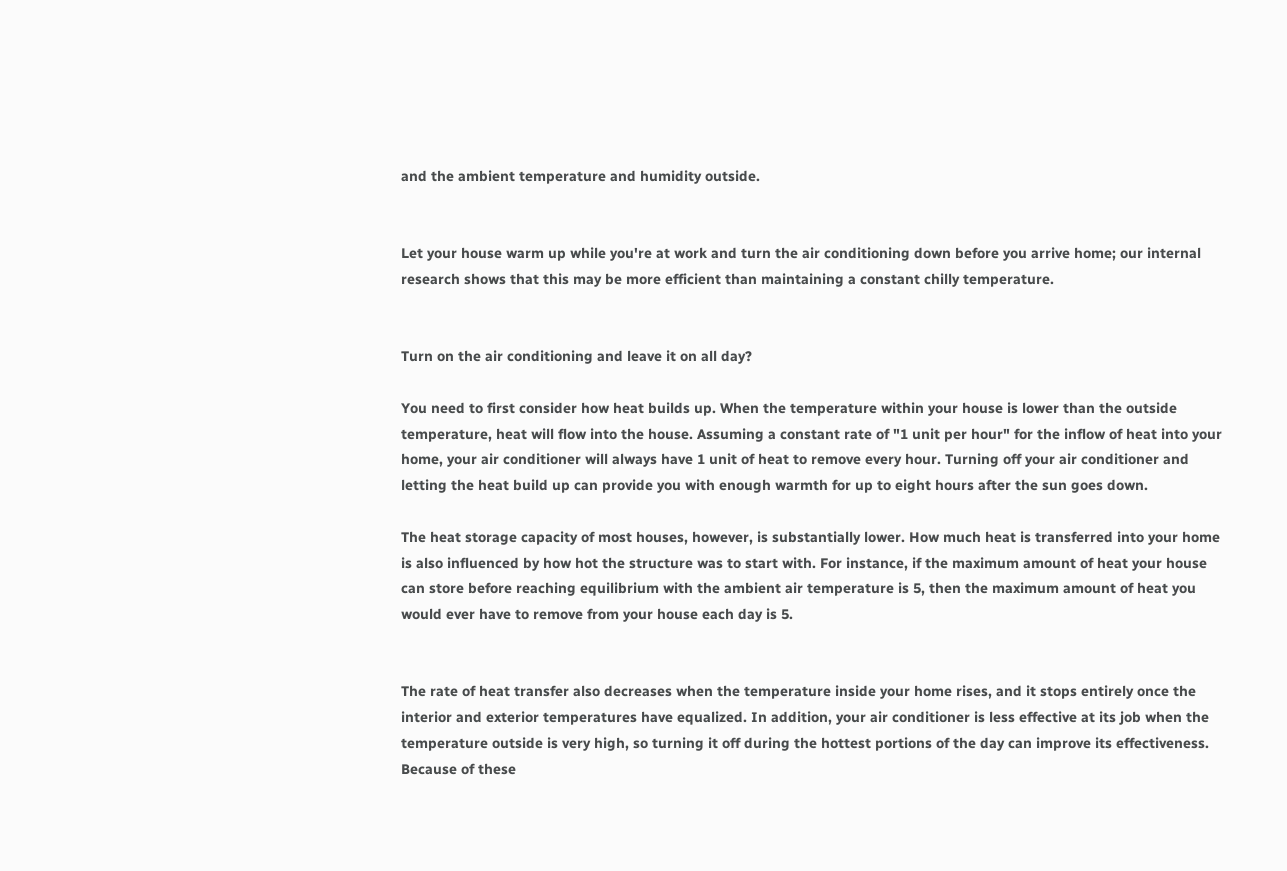and the ambient temperature and humidity outside.


Let your house warm up while you're at work and turn the air conditioning down before you arrive home; our internal research shows that this may be more efficient than maintaining a constant chilly temperature.


Turn on the air conditioning and leave it on all day?

You need to first consider how heat builds up. When the temperature within your house is lower than the outside temperature, heat will flow into the house. Assuming a constant rate of "1 unit per hour" for the inflow of heat into your home, your air conditioner will always have 1 unit of heat to remove every hour. Turning off your air conditioner and letting the heat build up can provide you with enough warmth for up to eight hours after the sun goes down.

The heat storage capacity of most houses, however, is substantially lower. How much heat is transferred into your home is also influenced by how hot the structure was to start with. For instance, if the maximum amount of heat your house can store before reaching equilibrium with the ambient air temperature is 5, then the maximum amount of heat you would ever have to remove from your house each day is 5.


The rate of heat transfer also decreases when the temperature inside your home rises, and it stops entirely once the interior and exterior temperatures have equalized. In addition, your air conditioner is less effective at its job when the temperature outside is very high, so turning it off during the hottest portions of the day can improve its effectiveness. Because of these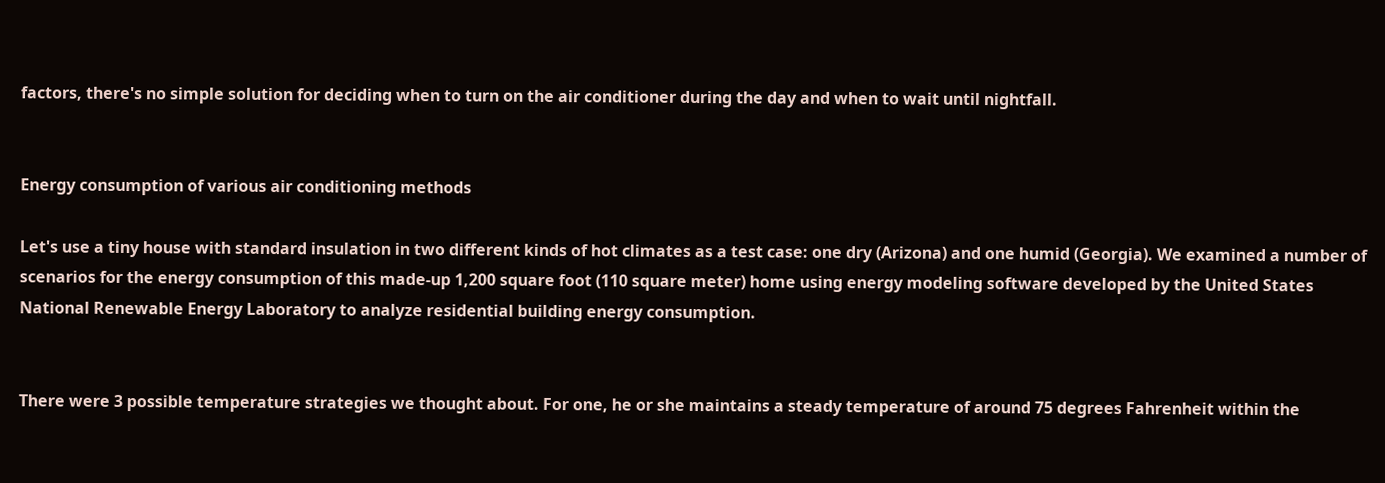factors, there's no simple solution for deciding when to turn on the air conditioner during the day and when to wait until nightfall.


Energy consumption of various air conditioning methods

Let's use a tiny house with standard insulation in two different kinds of hot climates as a test case: one dry (Arizona) and one humid (Georgia). We examined a number of scenarios for the energy consumption of this made-up 1,200 square foot (110 square meter) home using energy modeling software developed by the United States National Renewable Energy Laboratory to analyze residential building energy consumption.


There were 3 possible temperature strategies we thought about. For one, he or she maintains a steady temperature of around 75 degrees Fahrenheit within the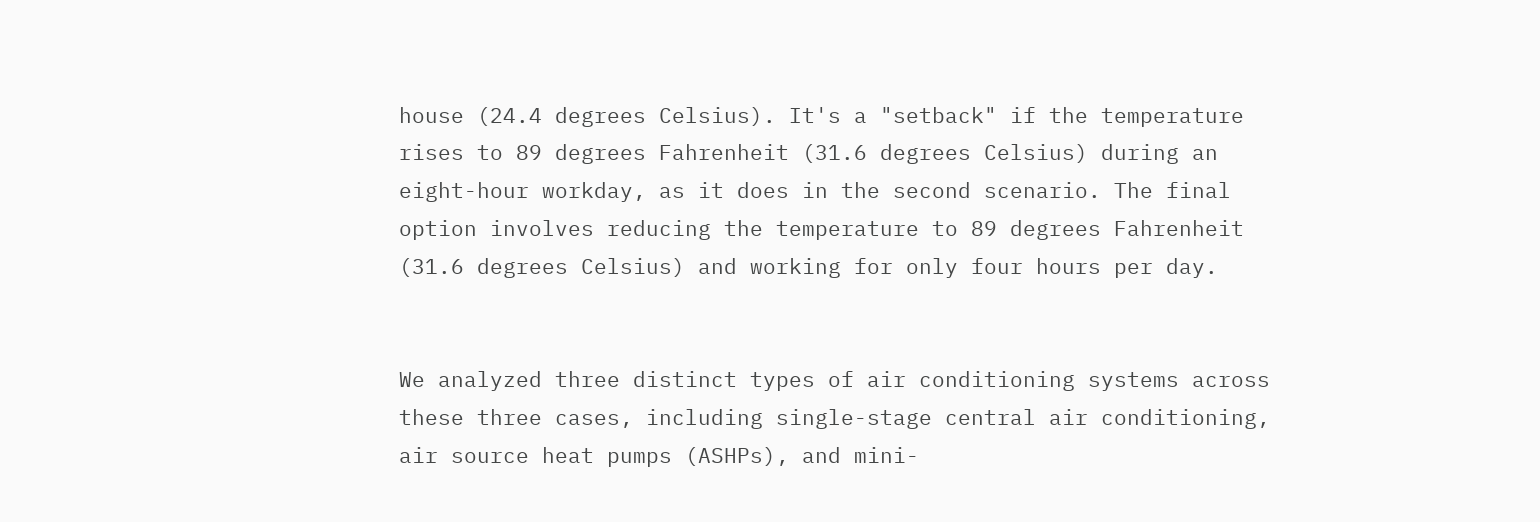house (24.4 degrees Celsius). It's a "setback" if the temperature rises to 89 degrees Fahrenheit (31.6 degrees Celsius) during an eight-hour workday, as it does in the second scenario. The final option involves reducing the temperature to 89 degrees Fahrenheit (31.6 degrees Celsius) and working for only four hours per day.


We analyzed three distinct types of air conditioning systems across these three cases, including single-stage central air conditioning, air source heat pumps (ASHPs), and mini-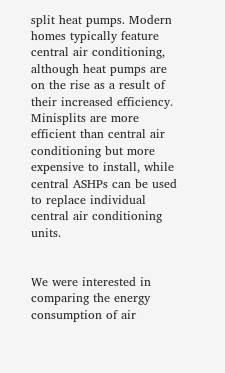split heat pumps. Modern homes typically feature central air conditioning, although heat pumps are on the rise as a result of their increased efficiency. Minisplits are more efficient than central air conditioning but more expensive to install, while central ASHPs can be used to replace individual central air conditioning units.


We were interested in comparing the energy consumption of air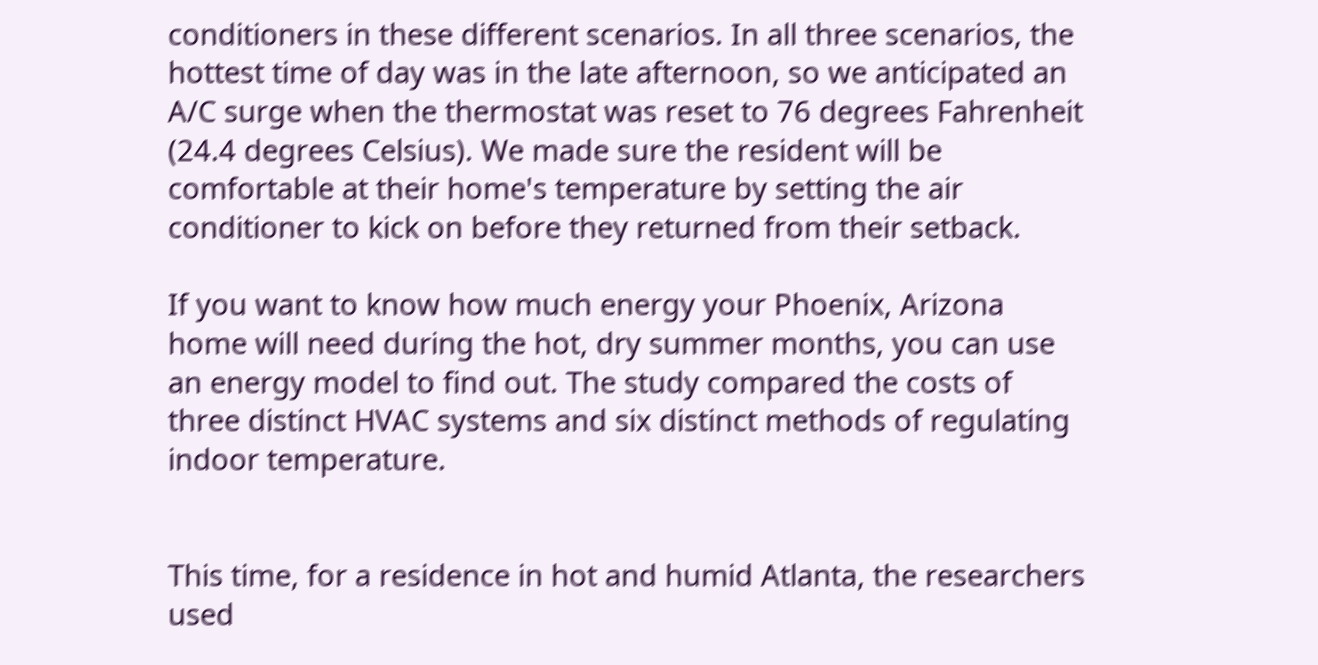conditioners in these different scenarios. In all three scenarios, the hottest time of day was in the late afternoon, so we anticipated an A/C surge when the thermostat was reset to 76 degrees Fahrenheit (24.4 degrees Celsius). We made sure the resident will be comfortable at their home's temperature by setting the air conditioner to kick on before they returned from their setback.

If you want to know how much energy your Phoenix, Arizona home will need during the hot, dry summer months, you can use an energy model to find out. The study compared the costs of three distinct HVAC systems and six distinct methods of regulating indoor temperature.


This time, for a residence in hot and humid Atlanta, the researchers used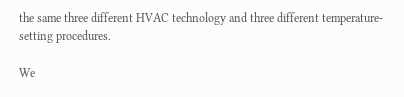the same three different HVAC technology and three different temperature-setting procedures.

We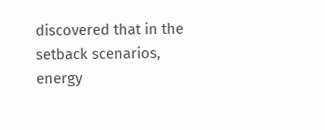discovered that in the setback scenarios, energy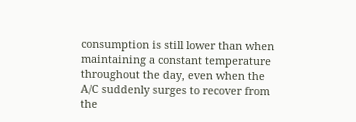consumption is still lower than when maintaining a constant temperature throughout the day, even when the A/C suddenly surges to recover from the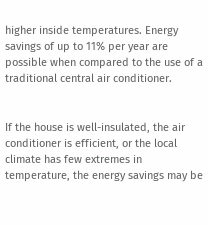higher inside temperatures. Energy savings of up to 11% per year are possible when compared to the use of a traditional central air conditioner.


If the house is well-insulated, the air conditioner is efficient, or the local climate has few extremes in temperature, the energy savings may be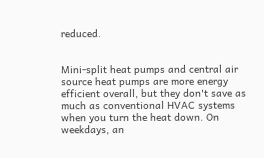reduced.


Mini-split heat pumps and central air source heat pumps are more energy efficient overall, but they don't save as much as conventional HVAC systems when you turn the heat down. On weekdays, an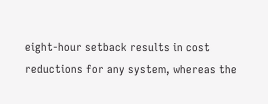eight-hour setback results in cost reductions for any system, whereas the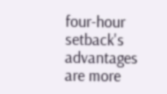four-hour setback's advantages are more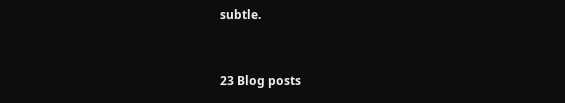subtle.


23 Blog posts